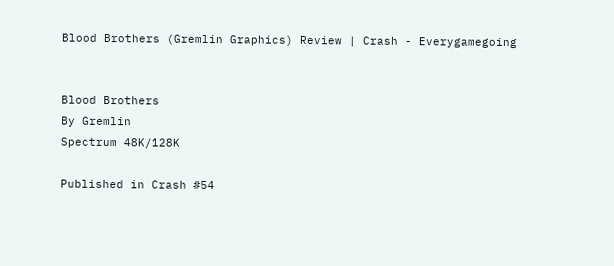Blood Brothers (Gremlin Graphics) Review | Crash - Everygamegoing


Blood Brothers
By Gremlin
Spectrum 48K/128K

Published in Crash #54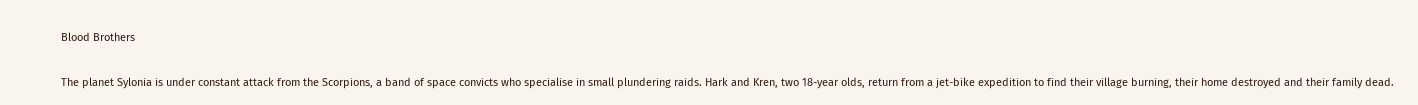Blood Brothers

The planet Sylonia is under constant attack from the Scorpions, a band of space convicts who specialise in small plundering raids. Hark and Kren, two 18-year olds, return from a jet-bike expedition to find their village burning, their home destroyed and their family dead.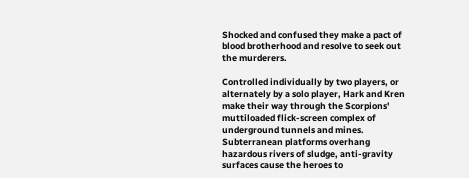Shocked and confused they make a pact of blood brotherhood and resolve to seek out the murderers.

Controlled individually by two players, or alternately by a solo player, Hark and Kren make their way through the Scorpions' muttiloaded flick-screen complex of underground tunnels and mines. Subterranean platforms overhang hazardous rivers of sludge, anti-gravity surfaces cause the heroes to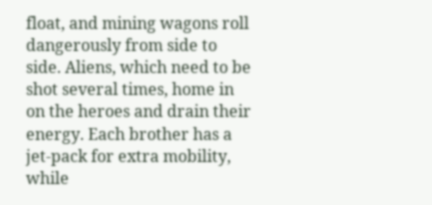float, and mining wagons roll dangerously from side to side. Aliens, which need to be shot several times, home in on the heroes and drain their energy. Each brother has a jet-pack for extra mobility, while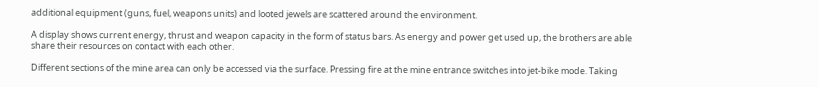additional equipment (guns, fuel, weapons units) and looted jewels are scattered around the environment.

A display shows current energy, thrust and weapon capacity in the form of status bars. As energy and power get used up, the brothers are able share their resources on contact with each other.

Different sections of the mine area can only be accessed via the surface. Pressing fire at the mine entrance switches into jet-bike mode. Taking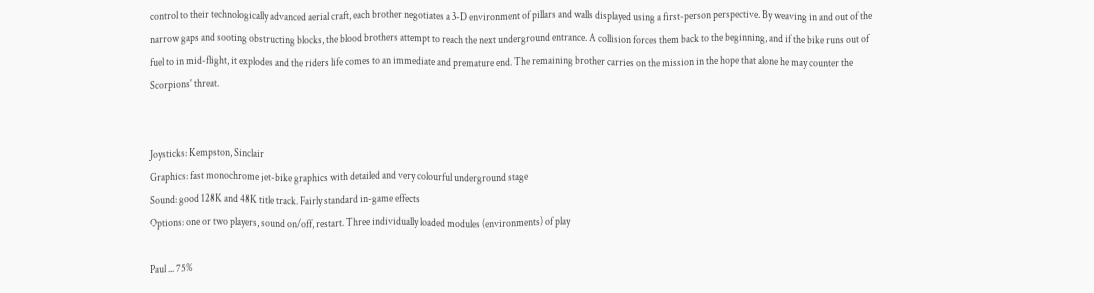control to their technologically advanced aerial craft, each brother negotiates a 3-D environment of pillars and walls displayed using a first-person perspective. By weaving in and out of the narrow gaps and sooting obstructing blocks, the blood brothers attempt to reach the next underground entrance. A collision forces them back to the beginning, and if the bike runs out of fuel to in mid-flight, it explodes and the riders life comes to an immediate and premature end. The remaining brother carries on the mission in the hope that alone he may counter the Scorpions' threat.


Joysticks: Kempston, Sinclair
Graphics: fast monochrome jet-bike graphics with detailed and very colourful underground stage
Sound: good 128K and 48K title track. Fairly standard in-game effects
Options: one or two players, sound on/off, restart. Three individually loaded modules (environments) of play

Paul ... 75%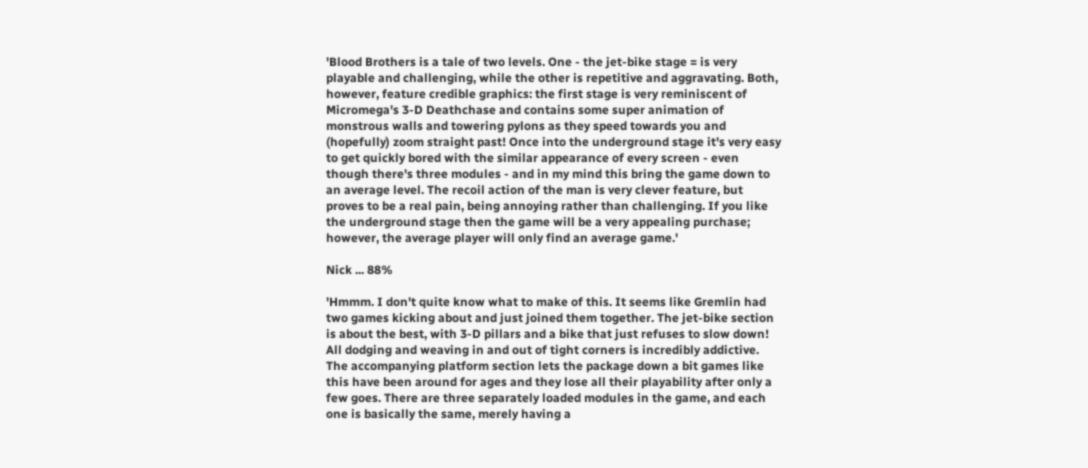'Blood Brothers is a tale of two levels. One - the jet-bike stage = is very playable and challenging, while the other is repetitive and aggravating. Both, however, feature credible graphics: the first stage is very reminiscent of Micromega's 3-D Deathchase and contains some super animation of monstrous walls and towering pylons as they speed towards you and (hopefully) zoom straight past! Once into the underground stage it's very easy to get quickly bored with the similar appearance of every screen - even though there's three modules - and in my mind this bring the game down to an average level. The recoil action of the man is very clever feature, but proves to be a real pain, being annoying rather than challenging. If you like the underground stage then the game will be a very appealing purchase; however, the average player will only find an average game.'

Nick ... 88%

'Hmmm. I don't quite know what to make of this. It seems like Gremlin had two games kicking about and just joined them together. The jet-bike section is about the best, with 3-D pillars and a bike that just refuses to slow down! All dodging and weaving in and out of tight corners is incredibly addictive. The accompanying platform section lets the package down a bit games like this have been around for ages and they lose all their playability after only a few goes. There are three separately loaded modules in the game, and each one is basically the same, merely having a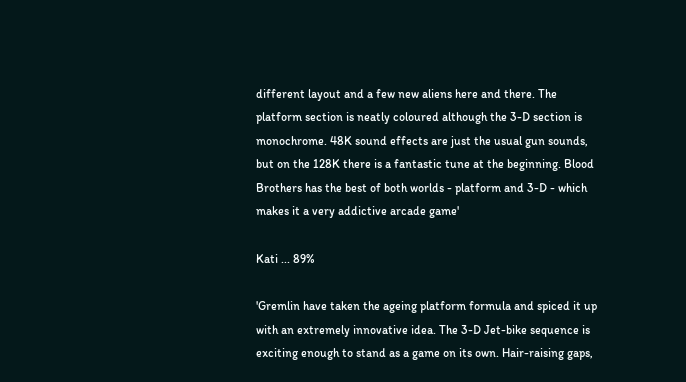different layout and a few new aliens here and there. The platform section is neatly coloured although the 3-D section is monochrome. 48K sound effects are just the usual gun sounds, but on the 128K there is a fantastic tune at the beginning. Blood Brothers has the best of both worlds - platform and 3-D - which makes it a very addictive arcade game'

Kati ... 89%

'Gremlin have taken the ageing platform formula and spiced it up with an extremely innovative idea. The 3-D Jet-bike sequence is exciting enough to stand as a game on its own. Hair-raising gaps,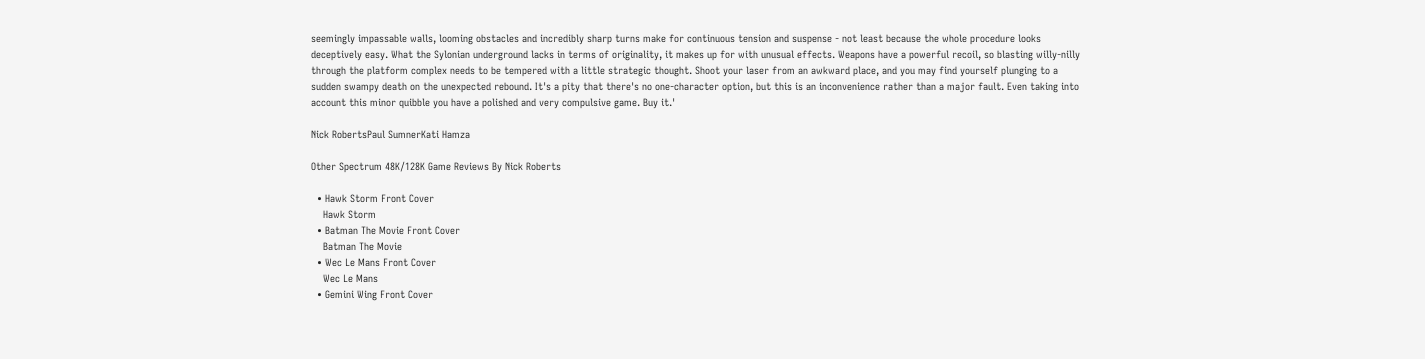seemingly impassable walls, looming obstacles and incredibly sharp turns make for continuous tension and suspense - not least because the whole procedure looks deceptively easy. What the Sylonian underground lacks in terms of originality, it makes up for with unusual effects. Weapons have a powerful recoil, so blasting willy-nilly through the platform complex needs to be tempered with a little strategic thought. Shoot your laser from an awkward place, and you may find yourself plunging to a sudden swampy death on the unexpected rebound. It's a pity that there's no one-character option, but this is an inconvenience rather than a major fault. Even taking into account this minor quibble you have a polished and very compulsive game. Buy it.'

Nick RobertsPaul SumnerKati Hamza

Other Spectrum 48K/128K Game Reviews By Nick Roberts

  • Hawk Storm Front Cover
    Hawk Storm
  • Batman The Movie Front Cover
    Batman The Movie
  • Wec Le Mans Front Cover
    Wec Le Mans
  • Gemini Wing Front Cover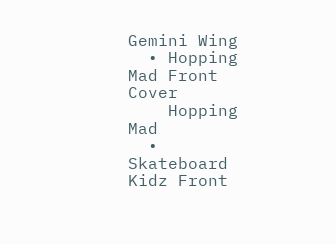Gemini Wing
  • Hopping Mad Front Cover
    Hopping Mad
  • Skateboard Kidz Front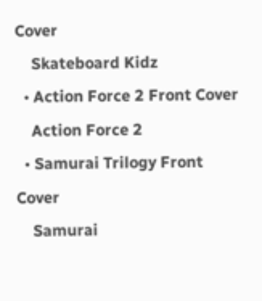Cover
    Skateboard Kidz
  • Action Force 2 Front Cover
    Action Force 2
  • Samurai Trilogy Front Cover
    Samurai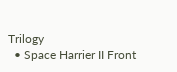Trilogy
  • Space Harrier II Front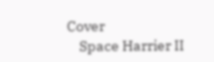Cover
    Space Harrier II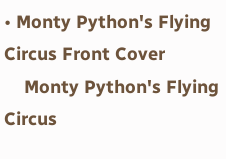• Monty Python's Flying Circus Front Cover
    Monty Python's Flying Circus